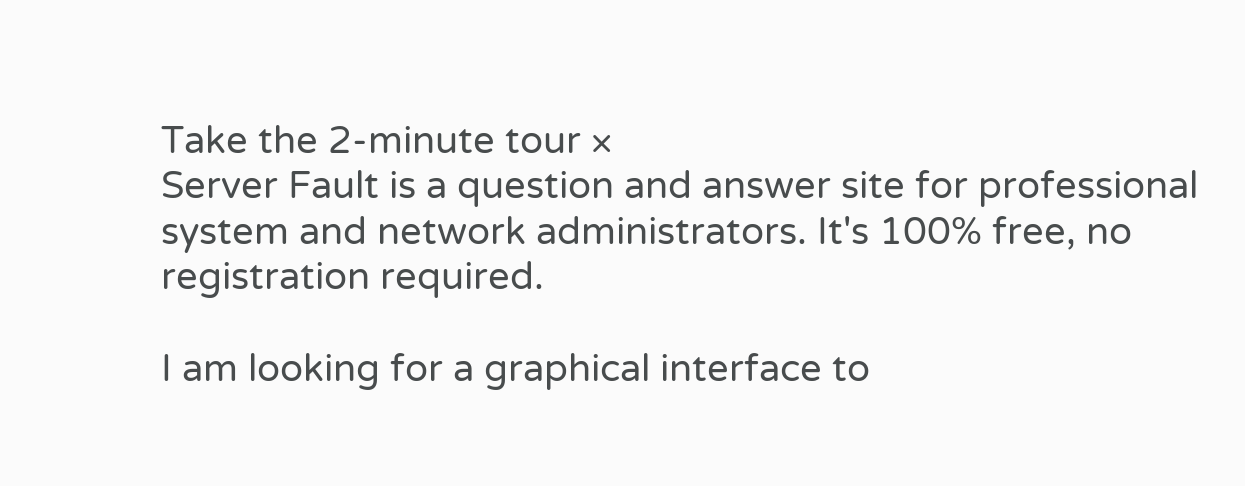Take the 2-minute tour ×
Server Fault is a question and answer site for professional system and network administrators. It's 100% free, no registration required.

I am looking for a graphical interface to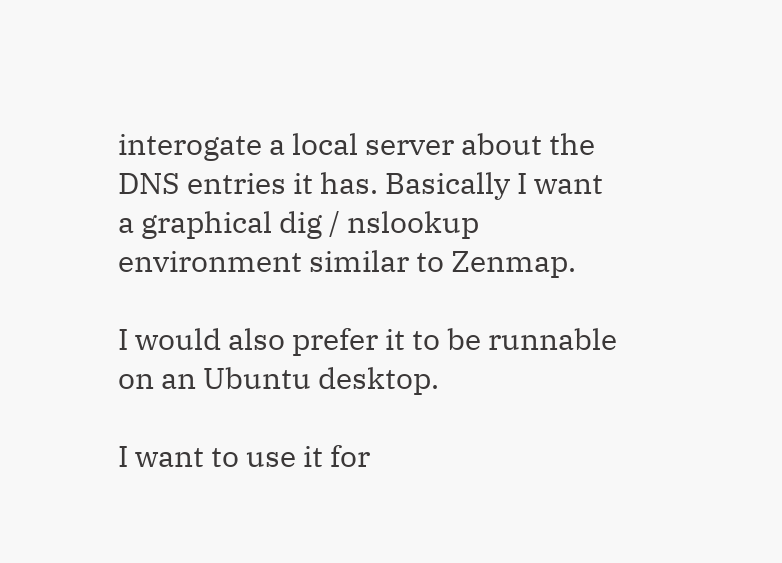interogate a local server about the DNS entries it has. Basically I want a graphical dig / nslookup environment similar to Zenmap.

I would also prefer it to be runnable on an Ubuntu desktop.

I want to use it for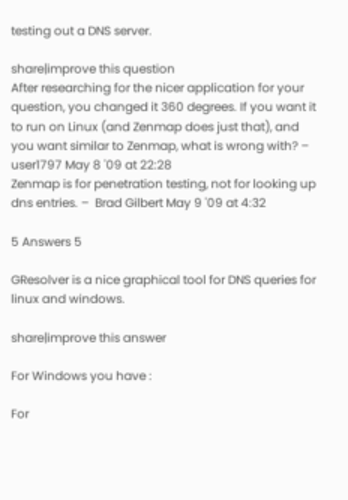testing out a DNS server.

share|improve this question
After researching for the nicer application for your question, you changed it 360 degrees. If you want it to run on Linux (and Zenmap does just that), and you want similar to Zenmap, what is wrong with? –  user1797 May 8 '09 at 22:28
Zenmap is for penetration testing, not for looking up dns entries. –  Brad Gilbert May 9 '09 at 4:32

5 Answers 5

GResolver is a nice graphical tool for DNS queries for linux and windows.

share|improve this answer

For Windows you have :

For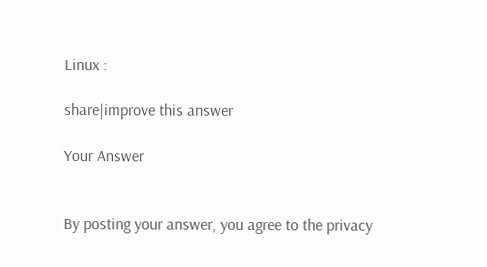Linux :

share|improve this answer

Your Answer


By posting your answer, you agree to the privacy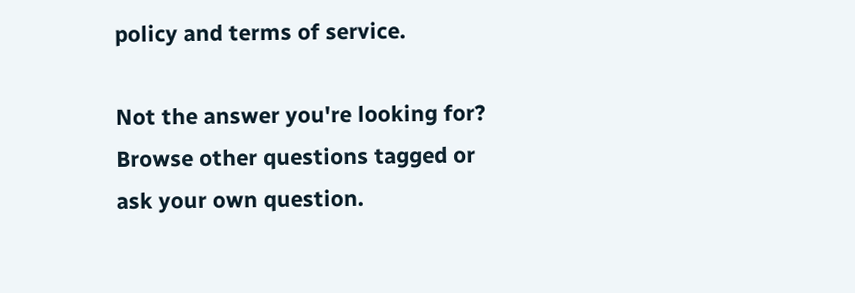policy and terms of service.

Not the answer you're looking for? Browse other questions tagged or ask your own question.